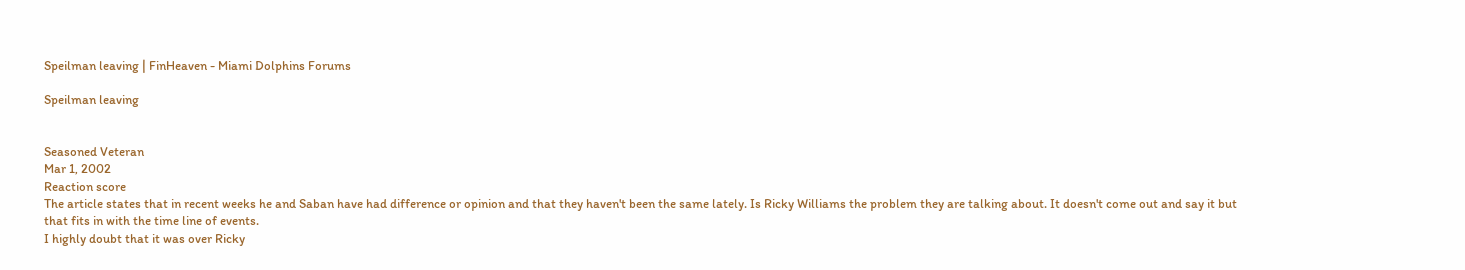Speilman leaving | FinHeaven - Miami Dolphins Forums

Speilman leaving


Seasoned Veteran
Mar 1, 2002
Reaction score
The article states that in recent weeks he and Saban have had difference or opinion and that they haven't been the same lately. Is Ricky Williams the problem they are talking about. It doesn't come out and say it but that fits in with the time line of events.
I highly doubt that it was over Ricky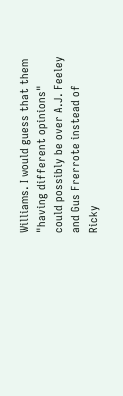Williams. I would guess that them "having different opinions" could possibly be over A.J. Feeley and Gus Frerrote instead of Ricky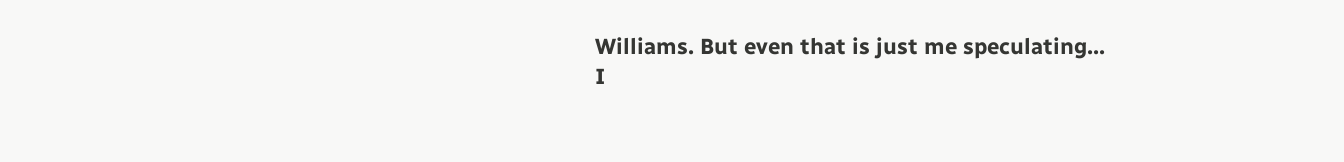Williams. But even that is just me speculating...
I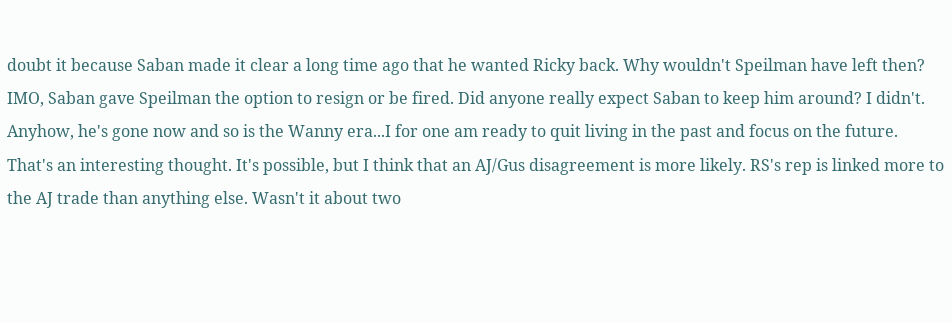doubt it because Saban made it clear a long time ago that he wanted Ricky back. Why wouldn't Speilman have left then? IMO, Saban gave Speilman the option to resign or be fired. Did anyone really expect Saban to keep him around? I didn't. Anyhow, he's gone now and so is the Wanny era...I for one am ready to quit living in the past and focus on the future.
That's an interesting thought. It's possible, but I think that an AJ/Gus disagreement is more likely. RS's rep is linked more to the AJ trade than anything else. Wasn't it about two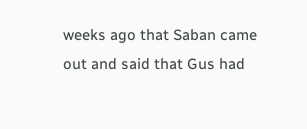weeks ago that Saban came out and said that Gus had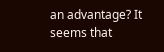an advantage? It seems that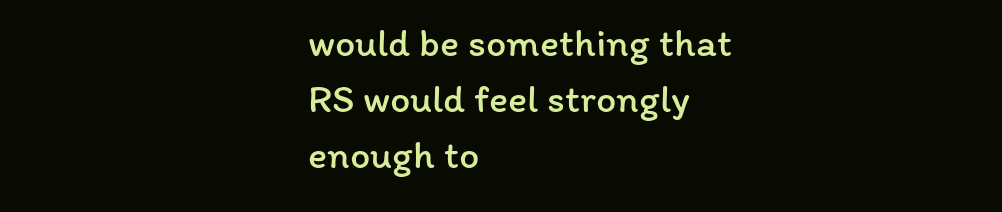would be something that RS would feel strongly enough to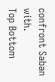confront Saban with.
Top Bottom